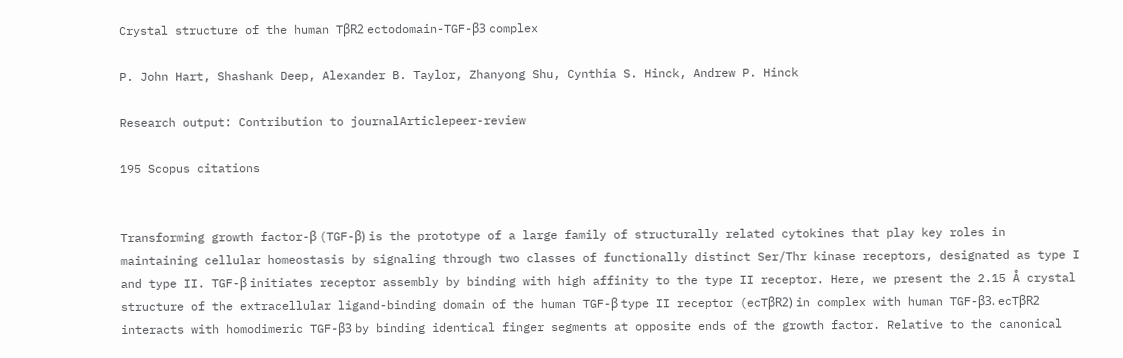Crystal structure of the human TβR2 ectodomain-TGF-β3 complex

P. John Hart, Shashank Deep, Alexander B. Taylor, Zhanyong Shu, Cynthia S. Hinck, Andrew P. Hinck

Research output: Contribution to journalArticlepeer-review

195 Scopus citations


Transforming growth factor-β (TGF-β) is the prototype of a large family of structurally related cytokines that play key roles in maintaining cellular homeostasis by signaling through two classes of functionally distinct Ser/Thr kinase receptors, designated as type I and type II. TGF-β initiates receptor assembly by binding with high affinity to the type II receptor. Here, we present the 2.15 Å crystal structure of the extracellular ligand-binding domain of the human TGF-β type II receptor (ecTβR2) in complex with human TGF-β3. ecTβR2 interacts with homodimeric TGF-β3 by binding identical finger segments at opposite ends of the growth factor. Relative to the canonical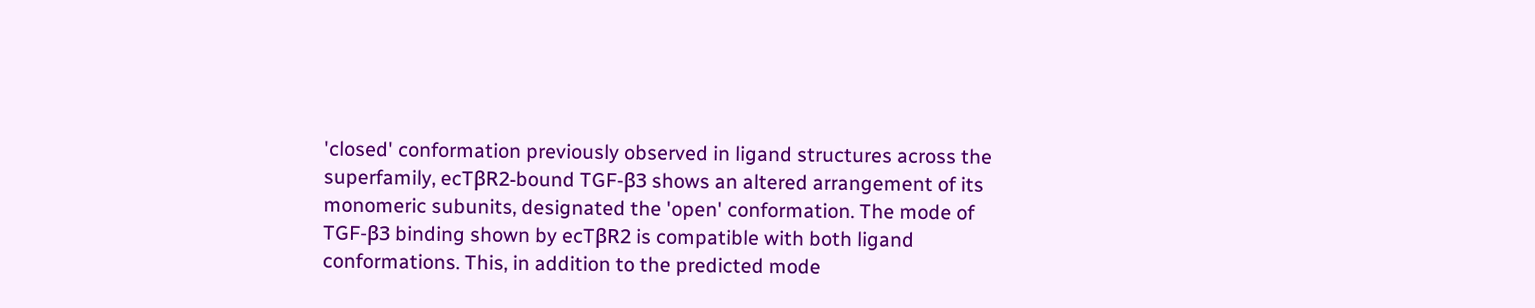'closed' conformation previously observed in ligand structures across the superfamily, ecTβR2-bound TGF-β3 shows an altered arrangement of its monomeric subunits, designated the 'open' conformation. The mode of TGF-β3 binding shown by ecTβR2 is compatible with both ligand conformations. This, in addition to the predicted mode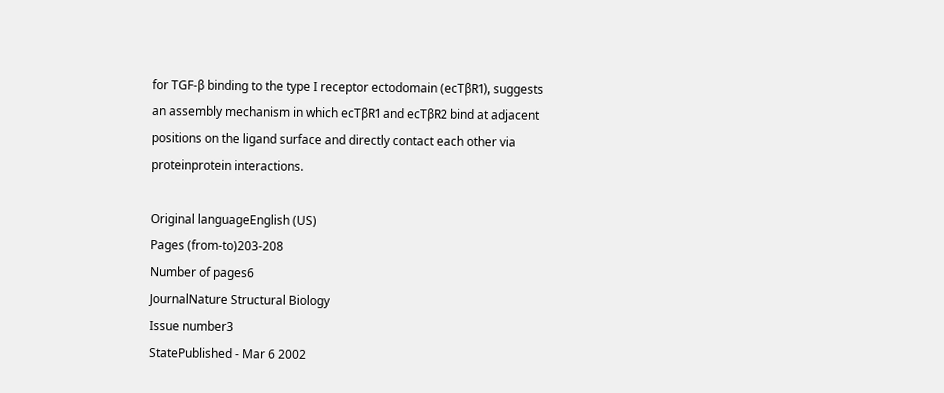for TGF-β binding to the type I receptor ectodomain (ecTβR1), suggests an assembly mechanism in which ecTβR1 and ecTβR2 bind at adjacent positions on the ligand surface and directly contact each other via proteinprotein interactions.

Original languageEnglish (US)
Pages (from-to)203-208
Number of pages6
JournalNature Structural Biology
Issue number3
StatePublished - Mar 6 2002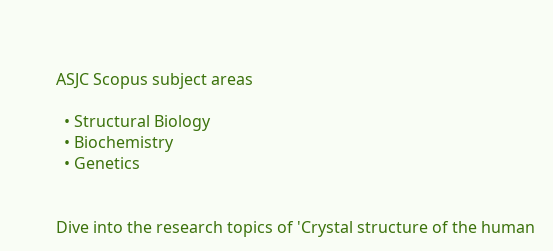ASJC Scopus subject areas

  • Structural Biology
  • Biochemistry
  • Genetics


Dive into the research topics of 'Crystal structure of the human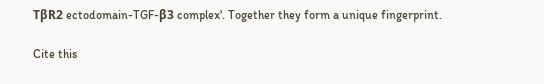TβR2 ectodomain-TGF-β3 complex'. Together they form a unique fingerprint.

Cite this